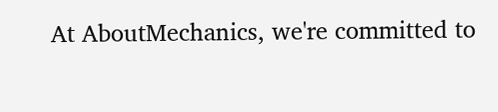At AboutMechanics, we're committed to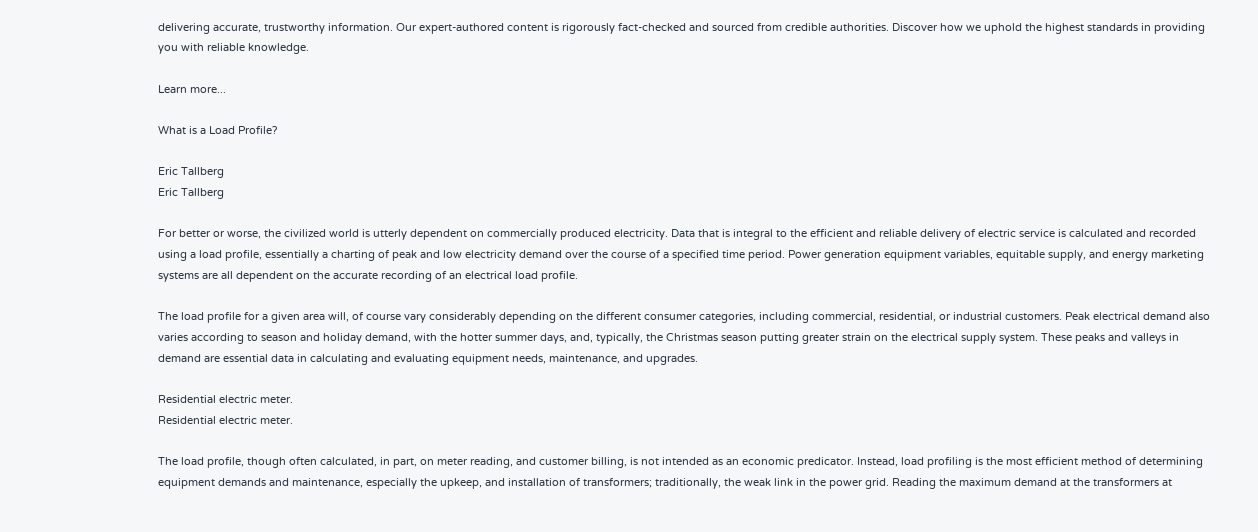delivering accurate, trustworthy information. Our expert-authored content is rigorously fact-checked and sourced from credible authorities. Discover how we uphold the highest standards in providing you with reliable knowledge.

Learn more...

What is a Load Profile?

Eric Tallberg
Eric Tallberg

For better or worse, the civilized world is utterly dependent on commercially produced electricity. Data that is integral to the efficient and reliable delivery of electric service is calculated and recorded using a load profile, essentially a charting of peak and low electricity demand over the course of a specified time period. Power generation equipment variables, equitable supply, and energy marketing systems are all dependent on the accurate recording of an electrical load profile.

The load profile for a given area will, of course vary considerably depending on the different consumer categories, including commercial, residential, or industrial customers. Peak electrical demand also varies according to season and holiday demand, with the hotter summer days, and, typically, the Christmas season putting greater strain on the electrical supply system. These peaks and valleys in demand are essential data in calculating and evaluating equipment needs, maintenance, and upgrades.

Residential electric meter.
Residential electric meter.

The load profile, though often calculated, in part, on meter reading, and customer billing, is not intended as an economic predicator. Instead, load profiling is the most efficient method of determining equipment demands and maintenance, especially the upkeep, and installation of transformers; traditionally, the weak link in the power grid. Reading the maximum demand at the transformers at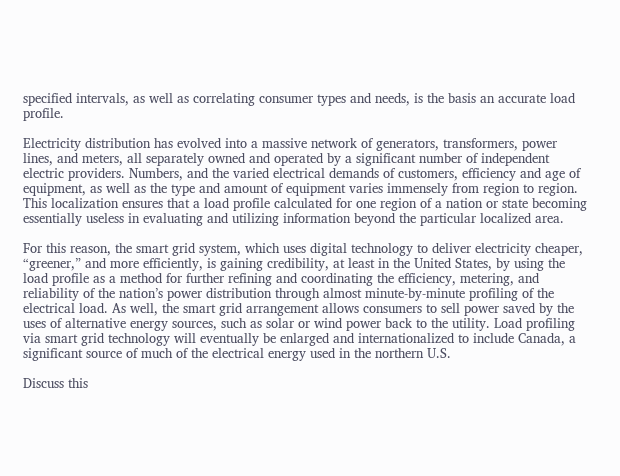specified intervals, as well as correlating consumer types and needs, is the basis an accurate load profile.

Electricity distribution has evolved into a massive network of generators, transformers, power lines, and meters, all separately owned and operated by a significant number of independent electric providers. Numbers, and the varied electrical demands of customers, efficiency and age of equipment, as well as the type and amount of equipment varies immensely from region to region. This localization ensures that a load profile calculated for one region of a nation or state becoming essentially useless in evaluating and utilizing information beyond the particular localized area.

For this reason, the smart grid system, which uses digital technology to deliver electricity cheaper, “greener,” and more efficiently, is gaining credibility, at least in the United States, by using the load profile as a method for further refining and coordinating the efficiency, metering, and reliability of the nation’s power distribution through almost minute-by-minute profiling of the electrical load. As well, the smart grid arrangement allows consumers to sell power saved by the uses of alternative energy sources, such as solar or wind power back to the utility. Load profiling via smart grid technology will eventually be enlarged and internationalized to include Canada, a significant source of much of the electrical energy used in the northern U.S.

Discuss this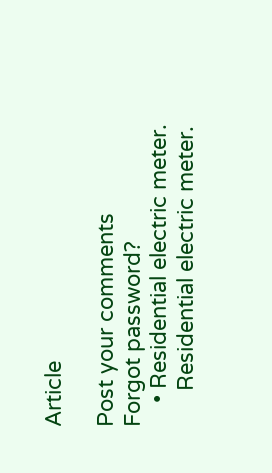Article

Post your comments
Forgot password?
    • Residential electric meter.
      Residential electric meter.